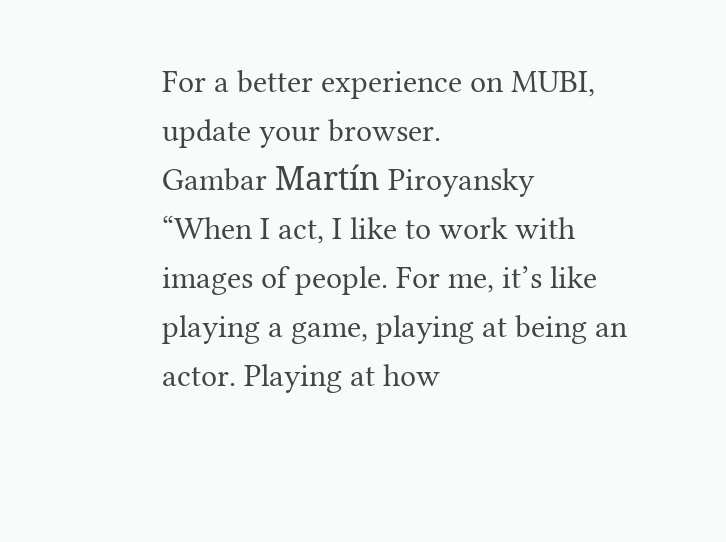For a better experience on MUBI, update your browser.
Gambar Martín Piroyansky
“When I act, I like to work with images of people. For me, it’s like playing a game, playing at being an actor. Playing at how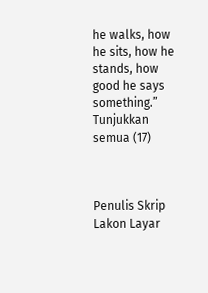he walks, how he sits, how he stands, how good he says something.”
Tunjukkan semua (17)



Penulis Skrip Lakon Layar